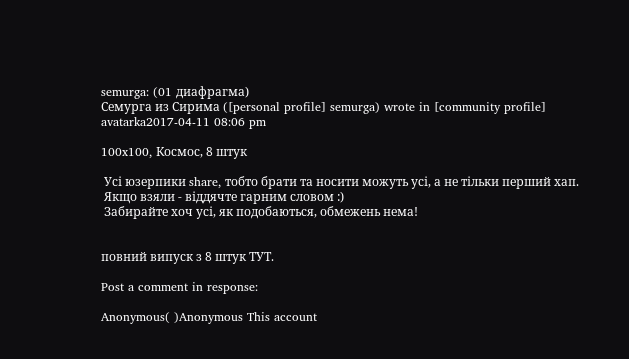semurga: (01 диафрагма)
Семурга из Сирима ([personal profile] semurga) wrote in [community profile] avatarka2017-04-11 08:06 pm

100x100, Космос, 8 штук

 Усі юзерпики share, тобто брати та носити можуть усі, а не тільки перший хап.
 Якщо взяли - віддячте гарним словом :)
 Забирайте хоч усі, як подобаються, обмежень нема!


повний випуск з 8 штук ТУТ.

Post a comment in response:

Anonymous( )Anonymous This account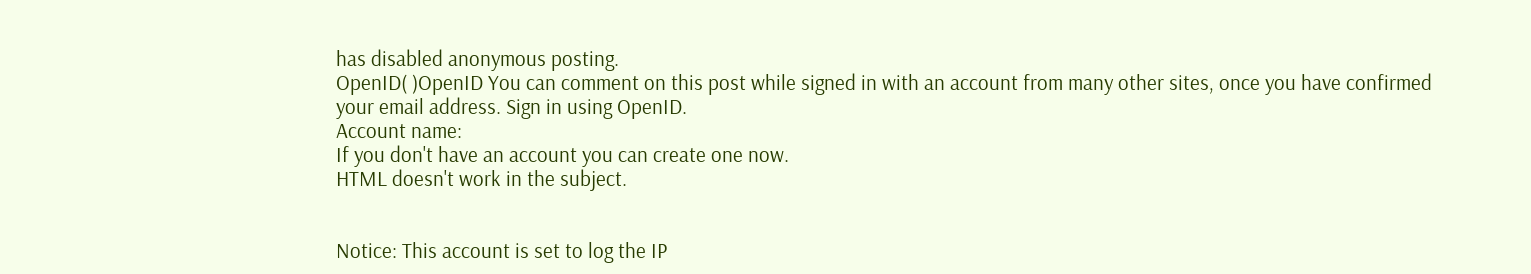has disabled anonymous posting.
OpenID( )OpenID You can comment on this post while signed in with an account from many other sites, once you have confirmed your email address. Sign in using OpenID.
Account name:
If you don't have an account you can create one now.
HTML doesn't work in the subject.


Notice: This account is set to log the IP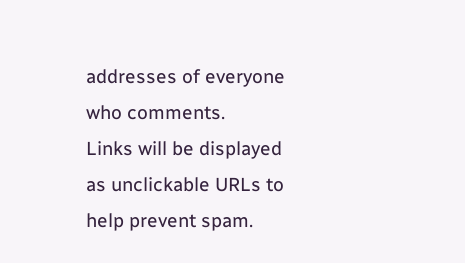addresses of everyone who comments.
Links will be displayed as unclickable URLs to help prevent spam.